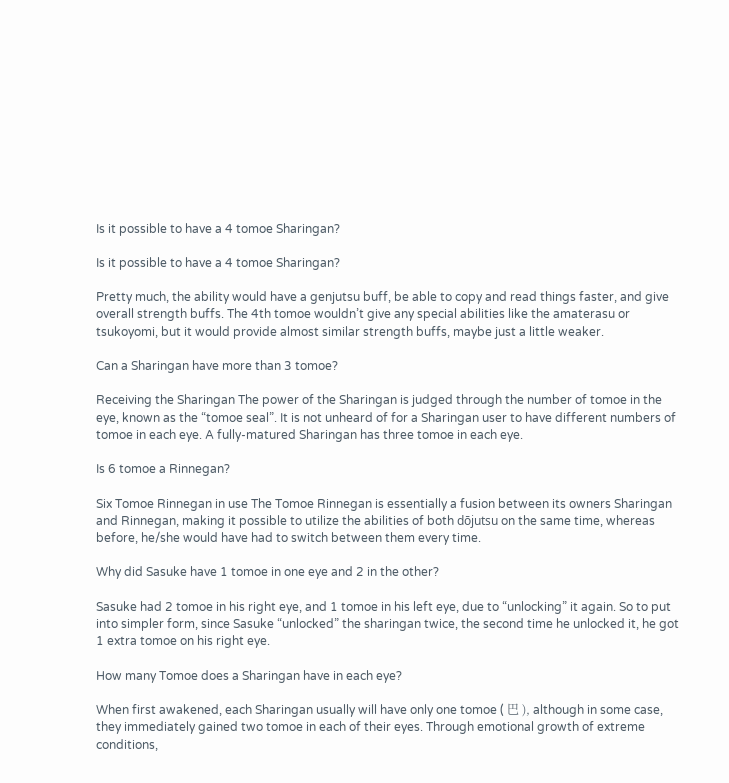Is it possible to have a 4 tomoe Sharingan?

Is it possible to have a 4 tomoe Sharingan?

Pretty much, the ability would have a genjutsu buff, be able to copy and read things faster, and give overall strength buffs. The 4th tomoe wouldn’t give any special abilities like the amaterasu or tsukoyomi, but it would provide almost similar strength buffs, maybe just a little weaker.

Can a Sharingan have more than 3 tomoe?

Receiving the Sharingan The power of the Sharingan is judged through the number of tomoe in the eye, known as the “tomoe seal”. It is not unheard of for a Sharingan user to have different numbers of tomoe in each eye. A fully-matured Sharingan has three tomoe in each eye.

Is 6 tomoe a Rinnegan?

Six Tomoe Rinnegan in use The Tomoe Rinnegan is essentially a fusion between its owners Sharingan and Rinnegan, making it possible to utilize the abilities of both dōjutsu on the same time, whereas before, he/she would have had to switch between them every time.

Why did Sasuke have 1 tomoe in one eye and 2 in the other?

Sasuke had 2 tomoe in his right eye, and 1 tomoe in his left eye, due to “unlocking” it again. So to put into simpler form, since Sasuke “unlocked” the sharingan twice, the second time he unlocked it, he got 1 extra tomoe on his right eye.

How many Tomoe does a Sharingan have in each eye?

When first awakened, each Sharingan usually will have only one tomoe ( 巴 ), although in some case, they immediately gained two tomoe in each of their eyes. Through emotional growth of extreme conditions,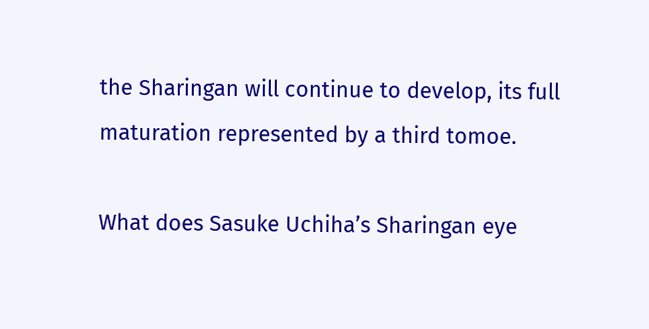the Sharingan will continue to develop, its full maturation represented by a third tomoe.

What does Sasuke Uchiha’s Sharingan eye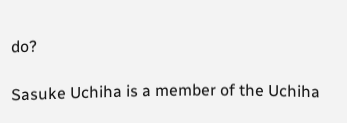do?

Sasuke Uchiha is a member of the Uchiha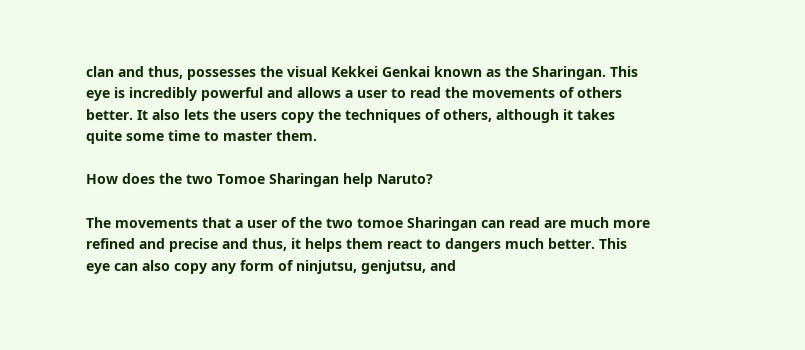clan and thus, possesses the visual Kekkei Genkai known as the Sharingan. This eye is incredibly powerful and allows a user to read the movements of others better. It also lets the users copy the techniques of others, although it takes quite some time to master them.

How does the two Tomoe Sharingan help Naruto?

The movements that a user of the two tomoe Sharingan can read are much more refined and precise and thus, it helps them react to dangers much better. This eye can also copy any form of ninjutsu, genjutsu, and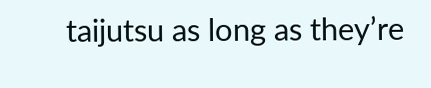taijutsu as long as they’re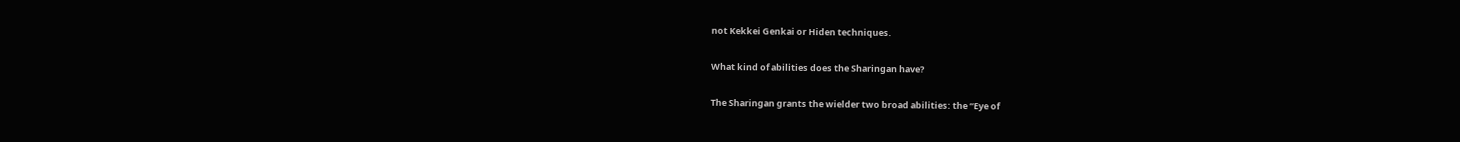not Kekkei Genkai or Hiden techniques.

What kind of abilities does the Sharingan have?

The Sharingan grants the wielder two broad abilities: the “Eye of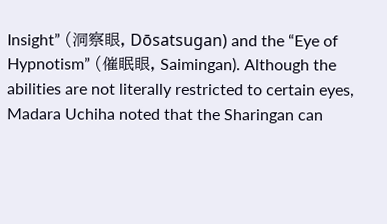Insight” (洞察眼, Dōsatsugan) and the “Eye of Hypnotism” (催眠眼, Saimingan). Although the abilities are not literally restricted to certain eyes, Madara Uchiha noted that the Sharingan can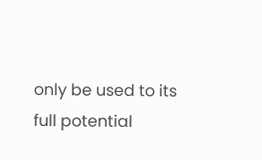only be used to its full potential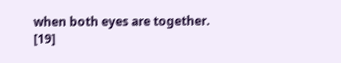when both eyes are together. [19]